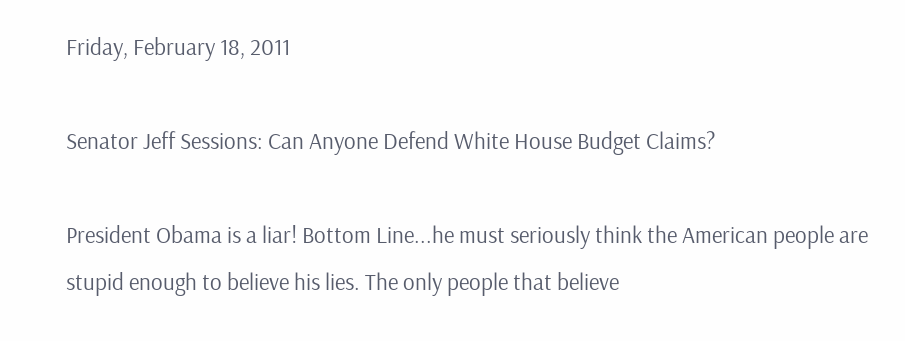Friday, February 18, 2011

Senator Jeff Sessions: Can Anyone Defend White House Budget Claims?

President Obama is a liar! Bottom Line...he must seriously think the American people are stupid enough to believe his lies. The only people that believe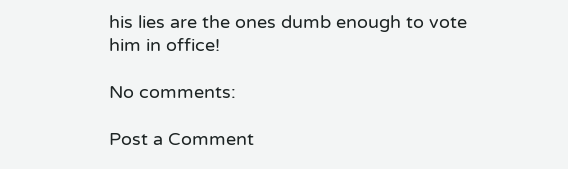his lies are the ones dumb enough to vote him in office!

No comments:

Post a Comment